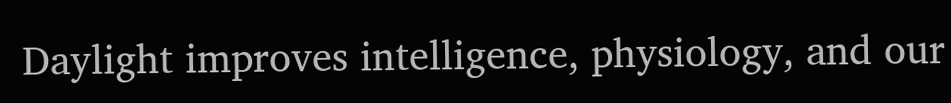Daylight improves intelligence, physiology, and our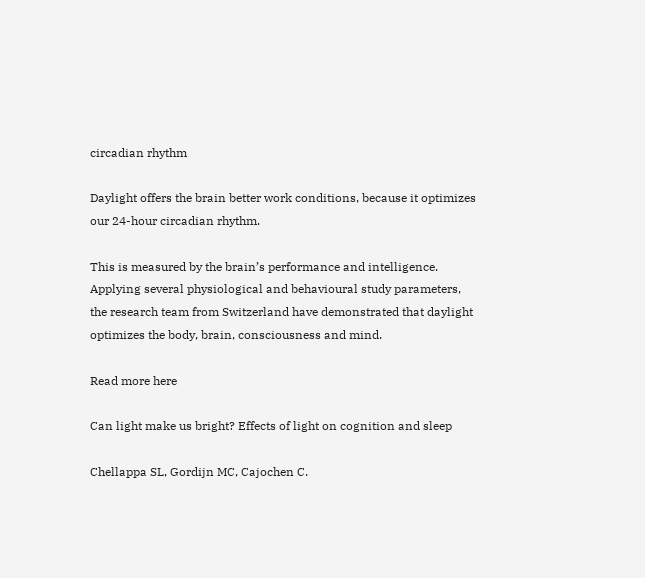circadian rhythm

Daylight offers the brain better work conditions, because it optimizes our 24-hour circadian rhythm.

This is measured by the brain’s performance and intelligence. Applying several physiological and behavioural study parameters, the research team from Switzerland have demonstrated that daylight optimizes the body, brain, consciousness and mind.

Read more here

Can light make us bright? Effects of light on cognition and sleep

Chellappa SL, Gordijn MC, Cajochen C.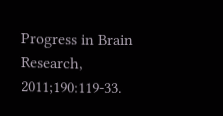Progress in Brain Research, 2011;190:119-33.